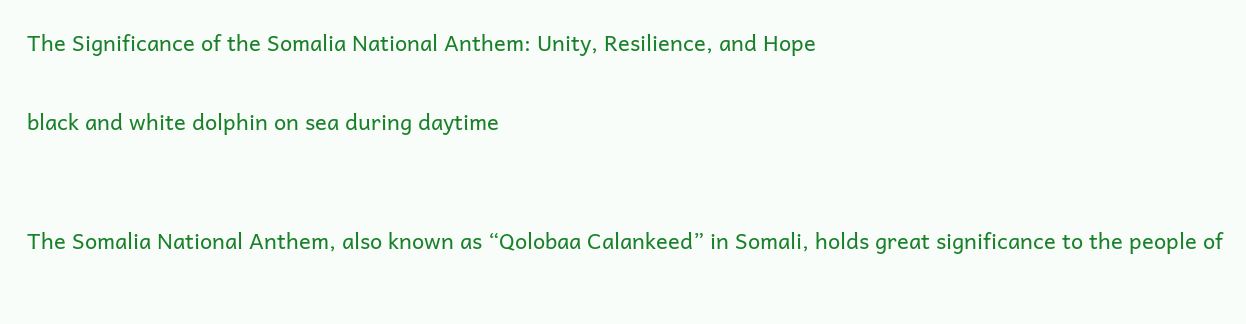The Significance of the Somalia National Anthem: Unity, Resilience, and Hope

black and white dolphin on sea during daytime


The Somalia National Anthem, also known as “Qolobaa Calankeed” in Somali, holds great significance to the people of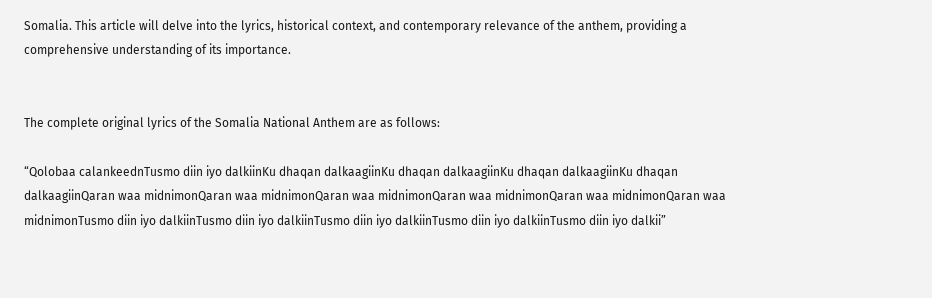Somalia. This article will delve into the lyrics, historical context, and contemporary relevance of the anthem, providing a comprehensive understanding of its importance.


The complete original lyrics of the Somalia National Anthem are as follows:

“Qolobaa calankeednTusmo diin iyo dalkiinKu dhaqan dalkaagiinKu dhaqan dalkaagiinKu dhaqan dalkaagiinKu dhaqan dalkaagiinQaran waa midnimonQaran waa midnimonQaran waa midnimonQaran waa midnimonQaran waa midnimonQaran waa midnimonTusmo diin iyo dalkiinTusmo diin iyo dalkiinTusmo diin iyo dalkiinTusmo diin iyo dalkiinTusmo diin iyo dalkii”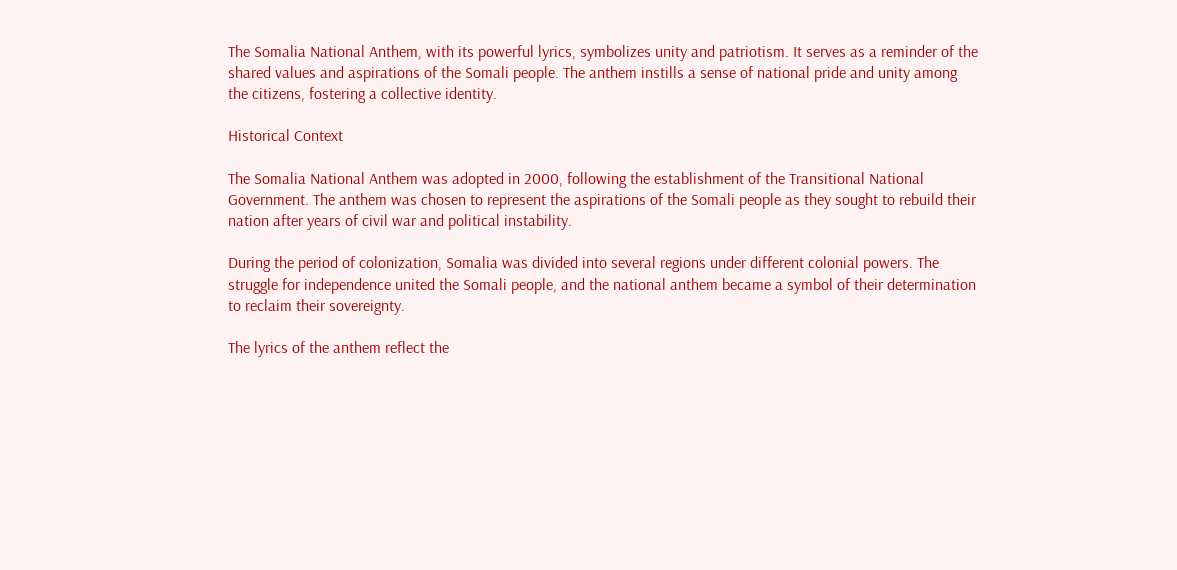The Somalia National Anthem, with its powerful lyrics, symbolizes unity and patriotism. It serves as a reminder of the shared values and aspirations of the Somali people. The anthem instills a sense of national pride and unity among the citizens, fostering a collective identity.

Historical Context

The Somalia National Anthem was adopted in 2000, following the establishment of the Transitional National Government. The anthem was chosen to represent the aspirations of the Somali people as they sought to rebuild their nation after years of civil war and political instability.

During the period of colonization, Somalia was divided into several regions under different colonial powers. The struggle for independence united the Somali people, and the national anthem became a symbol of their determination to reclaim their sovereignty.

The lyrics of the anthem reflect the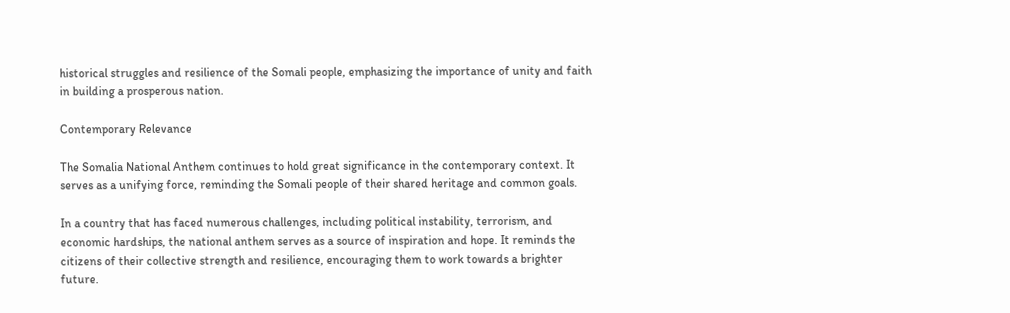historical struggles and resilience of the Somali people, emphasizing the importance of unity and faith in building a prosperous nation.

Contemporary Relevance

The Somalia National Anthem continues to hold great significance in the contemporary context. It serves as a unifying force, reminding the Somali people of their shared heritage and common goals.

In a country that has faced numerous challenges, including political instability, terrorism, and economic hardships, the national anthem serves as a source of inspiration and hope. It reminds the citizens of their collective strength and resilience, encouraging them to work towards a brighter future.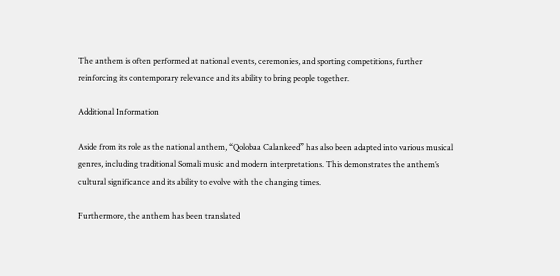The anthem is often performed at national events, ceremonies, and sporting competitions, further reinforcing its contemporary relevance and its ability to bring people together.

Additional Information

Aside from its role as the national anthem, “Qolobaa Calankeed” has also been adapted into various musical genres, including traditional Somali music and modern interpretations. This demonstrates the anthem’s cultural significance and its ability to evolve with the changing times.

Furthermore, the anthem has been translated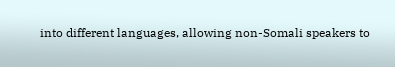into different languages, allowing non-Somali speakers to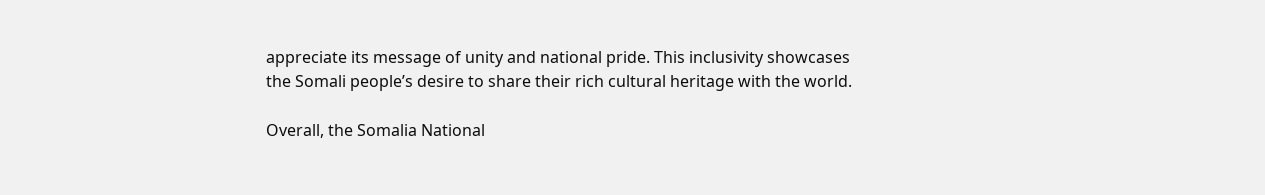appreciate its message of unity and national pride. This inclusivity showcases the Somali people’s desire to share their rich cultural heritage with the world.

Overall, the Somalia National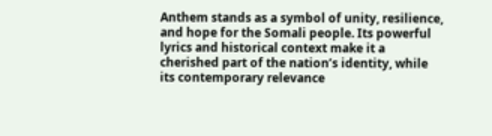Anthem stands as a symbol of unity, resilience, and hope for the Somali people. Its powerful lyrics and historical context make it a cherished part of the nation’s identity, while its contemporary relevance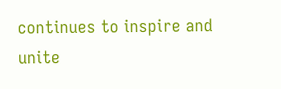continues to inspire and unite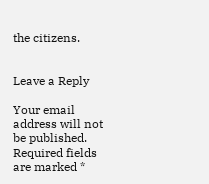the citizens.


Leave a Reply

Your email address will not be published. Required fields are marked *